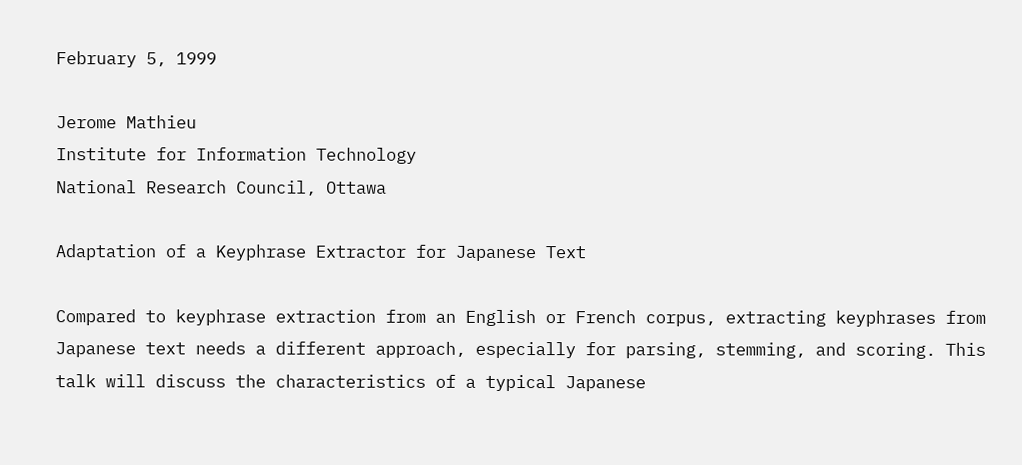February 5, 1999

Jerome Mathieu
Institute for Information Technology
National Research Council, Ottawa

Adaptation of a Keyphrase Extractor for Japanese Text

Compared to keyphrase extraction from an English or French corpus, extracting keyphrases from Japanese text needs a different approach, especially for parsing, stemming, and scoring. This talk will discuss the characteristics of a typical Japanese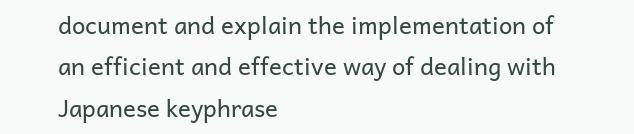document and explain the implementation of an efficient and effective way of dealing with Japanese keyphrase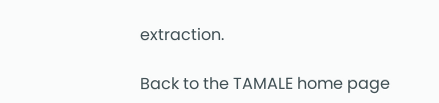extraction.

Back to the TAMALE home page